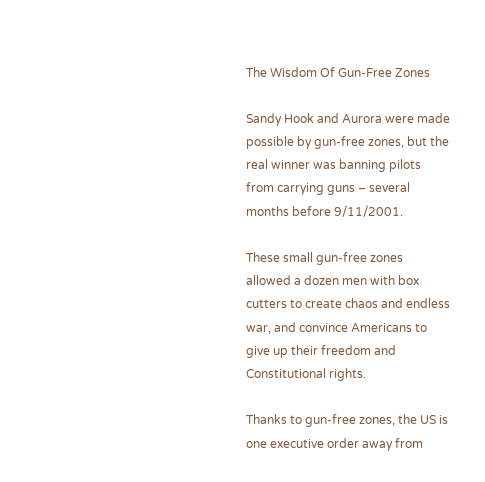The Wisdom Of Gun-Free Zones

Sandy Hook and Aurora were made possible by gun-free zones, but the real winner was banning pilots from carrying guns – several months before 9/11/2001.

These small gun-free zones allowed a dozen men with box cutters to create chaos and endless war, and convince Americans to give up their freedom and Constitutional rights.

Thanks to gun-free zones, the US is one executive order away from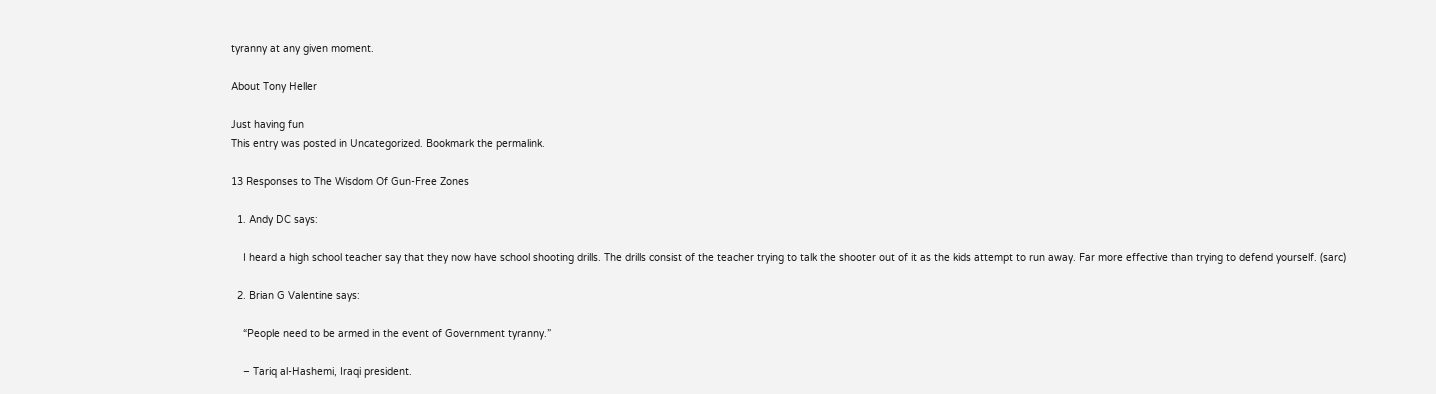tyranny at any given moment.

About Tony Heller

Just having fun
This entry was posted in Uncategorized. Bookmark the permalink.

13 Responses to The Wisdom Of Gun-Free Zones

  1. Andy DC says:

    I heard a high school teacher say that they now have school shooting drills. The drills consist of the teacher trying to talk the shooter out of it as the kids attempt to run away. Far more effective than trying to defend yourself. (sarc)

  2. Brian G Valentine says:

    “People need to be armed in the event of Government tyranny.”

    – Tariq al-Hashemi, Iraqi president.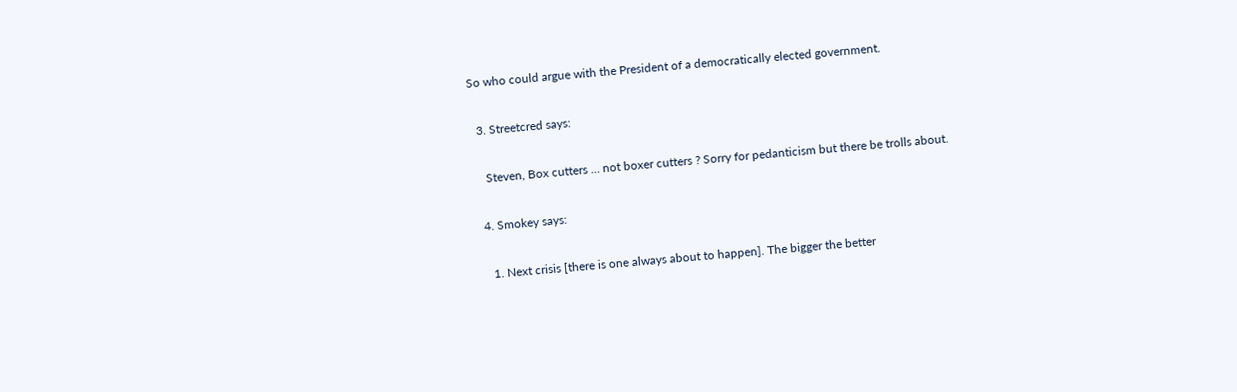So who could argue with the President of a democratically elected government.

  3. Streetcred says:

    Steven, Box cutters … not boxer cutters ? Sorry for pedanticism but there be trolls about.

  4. Smokey says:

    1. Next crisis [there is one always about to happen]. The bigger the better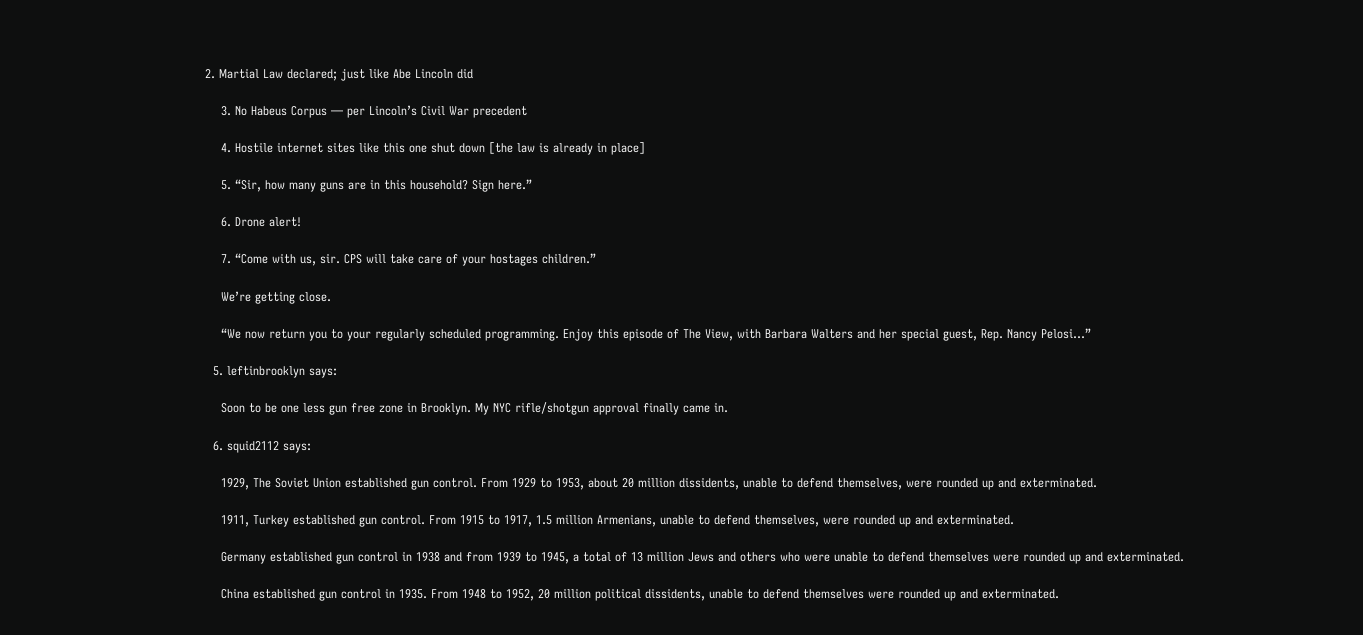2. Martial Law declared; just like Abe Lincoln did

    3. No Habeus Corpus — per Lincoln’s Civil War precedent

    4. Hostile internet sites like this one shut down [the law is already in place]

    5. “Sir, how many guns are in this household? Sign here.”

    6. Drone alert!

    7. “Come with us, sir. CPS will take care of your hostages children.”

    We’re getting close.

    “We now return you to your regularly scheduled programming. Enjoy this episode of The View, with Barbara Walters and her special guest, Rep. Nancy Pelosi…”

  5. leftinbrooklyn says:

    Soon to be one less gun free zone in Brooklyn. My NYC rifle/shotgun approval finally came in.

  6. squid2112 says:

    1929, The Soviet Union established gun control. From 1929 to 1953, about 20 million dissidents, unable to defend themselves, were rounded up and exterminated.

    1911, Turkey established gun control. From 1915 to 1917, 1.5 million Armenians, unable to defend themselves, were rounded up and exterminated.

    Germany established gun control in 1938 and from 1939 to 1945, a total of 13 million Jews and others who were unable to defend themselves were rounded up and exterminated.

    China established gun control in 1935. From 1948 to 1952, 20 million political dissidents, unable to defend themselves were rounded up and exterminated.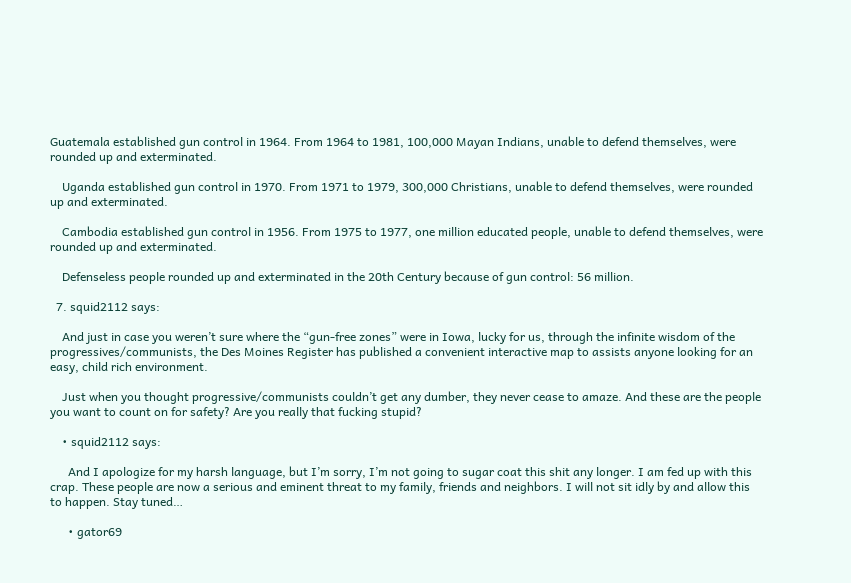Guatemala established gun control in 1964. From 1964 to 1981, 100,000 Mayan Indians, unable to defend themselves, were rounded up and exterminated.

    Uganda established gun control in 1970. From 1971 to 1979, 300,000 Christians, unable to defend themselves, were rounded up and exterminated.

    Cambodia established gun control in 1956. From 1975 to 1977, one million educated people, unable to defend themselves, were rounded up and exterminated.

    Defenseless people rounded up and exterminated in the 20th Century because of gun control: 56 million.

  7. squid2112 says:

    And just in case you weren’t sure where the “gun-free zones” were in Iowa, lucky for us, through the infinite wisdom of the progressives/communists, the Des Moines Register has published a convenient interactive map to assists anyone looking for an easy, child rich environment.

    Just when you thought progressive/communists couldn’t get any dumber, they never cease to amaze. And these are the people you want to count on for safety? Are you really that fucking stupid?

    • squid2112 says:

      And I apologize for my harsh language, but I’m sorry, I’m not going to sugar coat this shit any longer. I am fed up with this crap. These people are now a serious and eminent threat to my family, friends and neighbors. I will not sit idly by and allow this to happen. Stay tuned…

      • gator69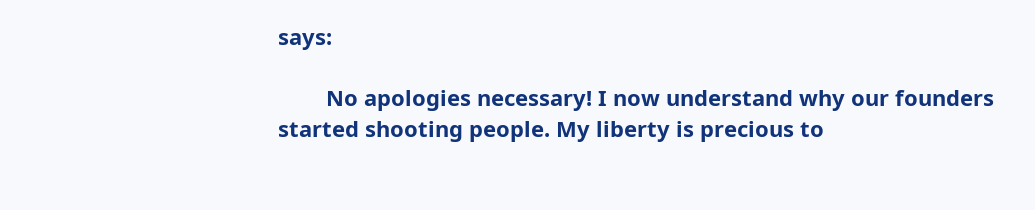says:

        No apologies necessary! I now understand why our founders started shooting people. My liberty is precious to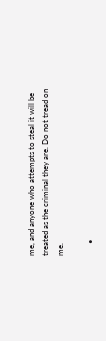me, and anyone who attempts to steal it will be treated as the criminal they are. Do not tread on me.

      •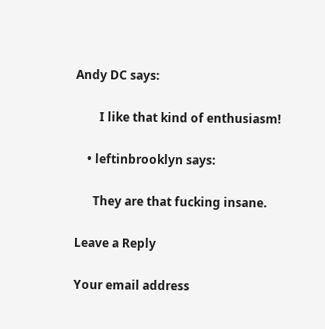Andy DC says:

        I like that kind of enthusiasm!

    • leftinbrooklyn says:

      They are that fucking insane.

Leave a Reply

Your email address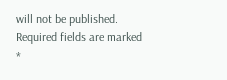will not be published. Required fields are marked *